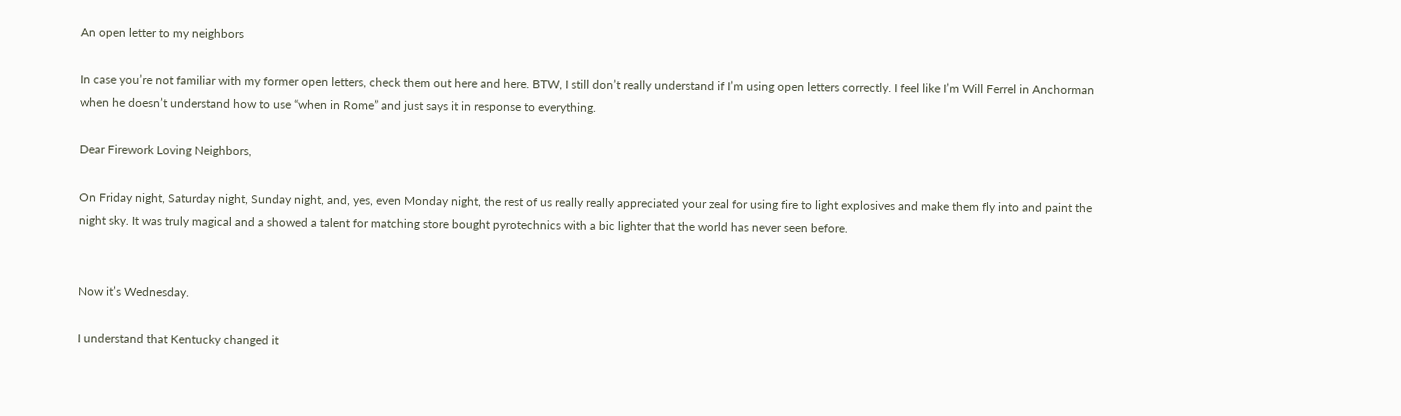An open letter to my neighbors

In case you’re not familiar with my former open letters, check them out here and here. BTW, I still don’t really understand if I’m using open letters correctly. I feel like I’m Will Ferrel in Anchorman when he doesn’t understand how to use “when in Rome” and just says it in response to everything.

Dear Firework Loving Neighbors,

On Friday night, Saturday night, Sunday night, and, yes, even Monday night, the rest of us really really appreciated your zeal for using fire to light explosives and make them fly into and paint the night sky. It was truly magical and a showed a talent for matching store bought pyrotechnics with a bic lighter that the world has never seen before.


Now it’s Wednesday.

I understand that Kentucky changed it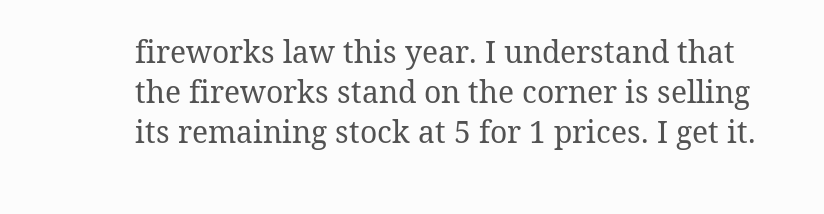fireworks law this year. I understand that the fireworks stand on the corner is selling its remaining stock at 5 for 1 prices. I get it.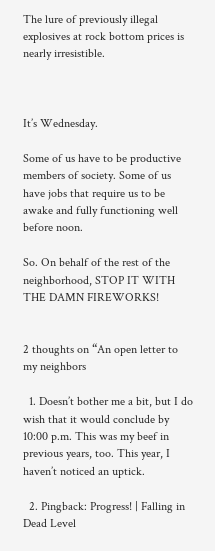The lure of previously illegal explosives at rock bottom prices is nearly irresistible.



It’s Wednesday.

Some of us have to be productive members of society. Some of us have jobs that require us to be awake and fully functioning well before noon.

So. On behalf of the rest of the neighborhood, STOP IT WITH THE DAMN FIREWORKS!


2 thoughts on “An open letter to my neighbors

  1. Doesn’t bother me a bit, but I do wish that it would conclude by 10:00 p.m. This was my beef in previous years, too. This year, I haven’t noticed an uptick.

  2. Pingback: Progress! | Falling in Dead Level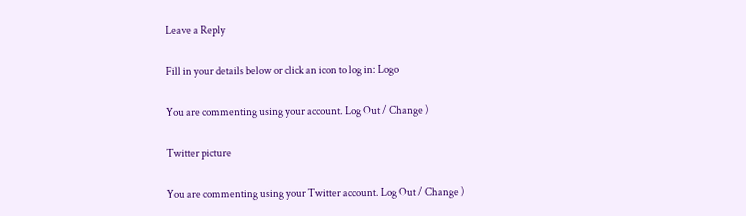Leave a Reply

Fill in your details below or click an icon to log in: Logo

You are commenting using your account. Log Out / Change )

Twitter picture

You are commenting using your Twitter account. Log Out / Change )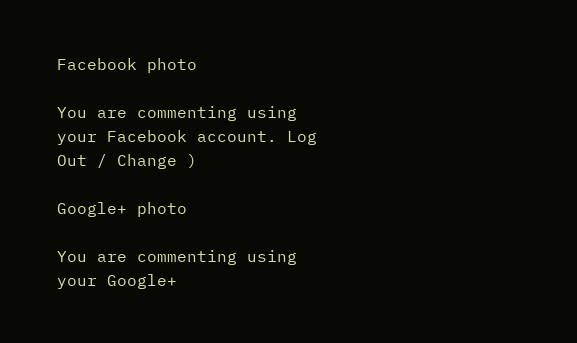Facebook photo

You are commenting using your Facebook account. Log Out / Change )

Google+ photo

You are commenting using your Google+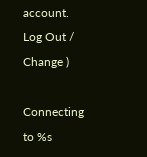account. Log Out / Change )

Connecting to %s